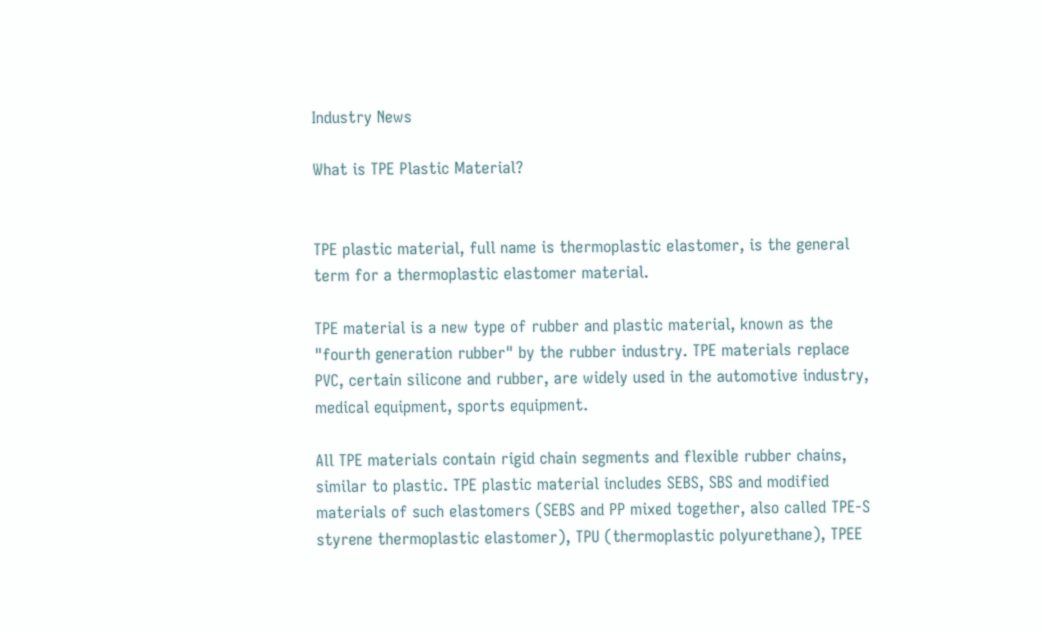Industry News

What is TPE Plastic Material?


TPE plastic material, full name is thermoplastic elastomer, is the general term for a thermoplastic elastomer material.

TPE material is a new type of rubber and plastic material, known as the "fourth generation rubber" by the rubber industry. TPE materials replace PVC, certain silicone and rubber, are widely used in the automotive industry, medical equipment, sports equipment.

All TPE materials contain rigid chain segments and flexible rubber chains, similar to plastic. TPE plastic material includes SEBS, SBS and modified materials of such elastomers (SEBS and PP mixed together, also called TPE-S styrene thermoplastic elastomer), TPU (thermoplastic polyurethane), TPEE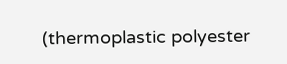(thermoplastic polyester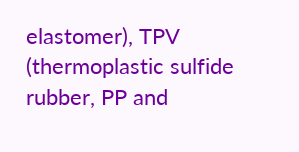elastomer), TPV (thermoplastic sulfide rubber, PP and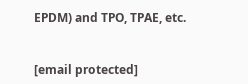EPDM) and TPO, TPAE, etc.


[email protected]